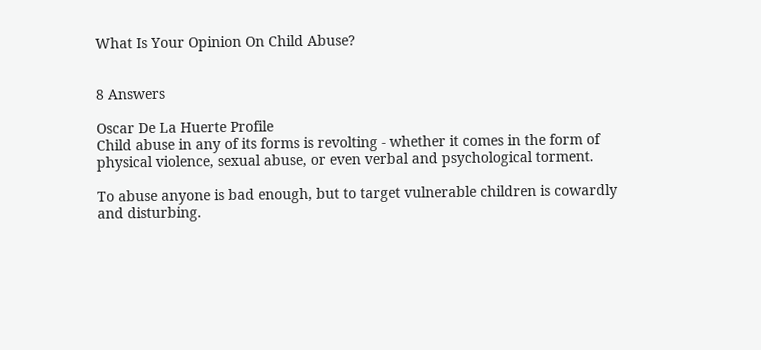What Is Your Opinion On Child Abuse?


8 Answers

Oscar De La Huerte Profile
Child abuse in any of its forms is revolting - whether it comes in the form of physical violence, sexual abuse, or even verbal and psychological torment.

To abuse anyone is bad enough, but to target vulnerable children is cowardly and disturbing.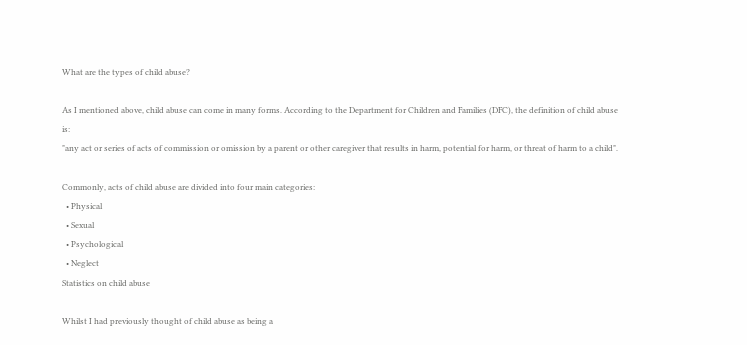What are the types of child abuse?

As I mentioned above, child abuse can come in many forms. According to the Department for Children and Families (DFC), the definition of child abuse is:
"any act or series of acts of commission or omission by a parent or other caregiver that results in harm, potential for harm, or threat of harm to a child".

Commonly, acts of child abuse are divided into four main categories:
  • Physical
  • Sexual
  • Psychological
  • Neglect
Statistics on child abuse

Whilst I had previously thought of child abuse as being a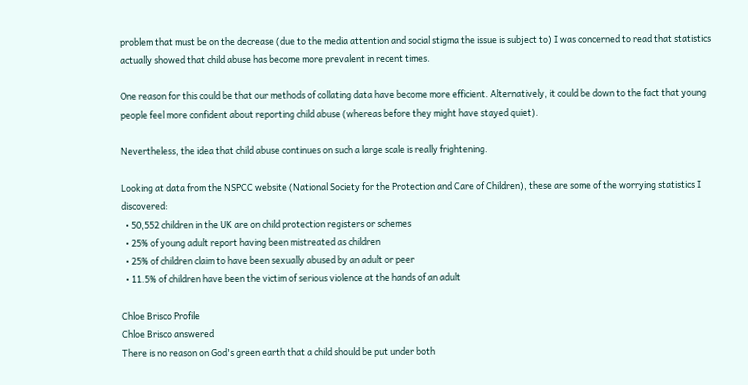problem that must be on the decrease (due to the media attention and social stigma the issue is subject to) I was concerned to read that statistics actually showed that child abuse has become more prevalent in recent times.

One reason for this could be that our methods of collating data have become more efficient. Alternatively, it could be down to the fact that young people feel more confident about reporting child abuse (whereas before they might have stayed quiet).

Nevertheless, the idea that child abuse continues on such a large scale is really frightening.

Looking at data from the NSPCC website (National Society for the Protection and Care of Children), these are some of the worrying statistics I discovered:
  • 50,552 children in the UK are on child protection registers or schemes
  • 25% of young adult report having been mistreated as children
  • 25% of children claim to have been sexually abused by an adult or peer
  • 11.5% of children have been the victim of serious violence at the hands of an adult

Chloe Brisco Profile
Chloe Brisco answered
There is no reason on God's green earth that a child should be put under both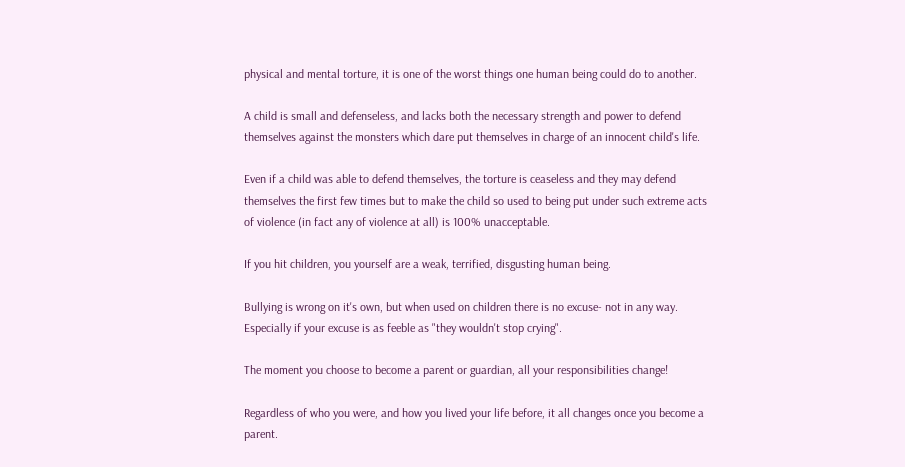physical and mental torture, it is one of the worst things one human being could do to another.

A child is small and defenseless, and lacks both the necessary strength and power to defend themselves against the monsters which dare put themselves in charge of an innocent child's life.

Even if a child was able to defend themselves, the torture is ceaseless and they may defend themselves the first few times but to make the child so used to being put under such extreme acts of violence (in fact any of violence at all) is 100% unacceptable.

If you hit children, you yourself are a weak, terrified, disgusting human being.

Bullying is wrong on it's own, but when used on children there is no excuse- not in any way. Especially if your excuse is as feeble as "they wouldn't stop crying".

The moment you choose to become a parent or guardian, all your responsibilities change!

Regardless of who you were, and how you lived your life before, it all changes once you become a parent.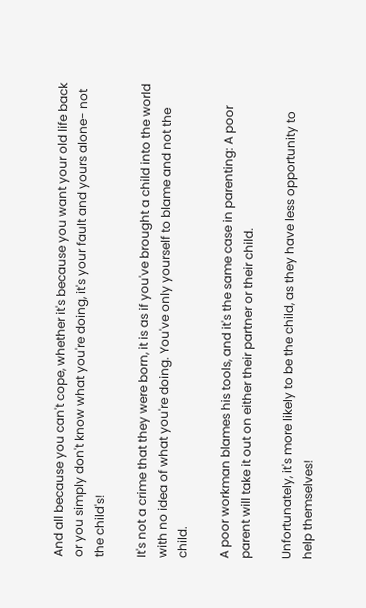And all because you can't cope, whether it's because you want your old life back or you simply don't know what you're doing, it's your fault and yours alone- not the child's!

It's not a crime that they were born, it is as if you've brought a child into the world with no idea of what you're doing. You've only yourself to blame and not the child.

A poor workman blames his tools, and it's the same case in parenting: A poor parent will take it out on either their partner or their child.

Unfortunately, it's more likely to be the child, as they have less opportunity to help themselves!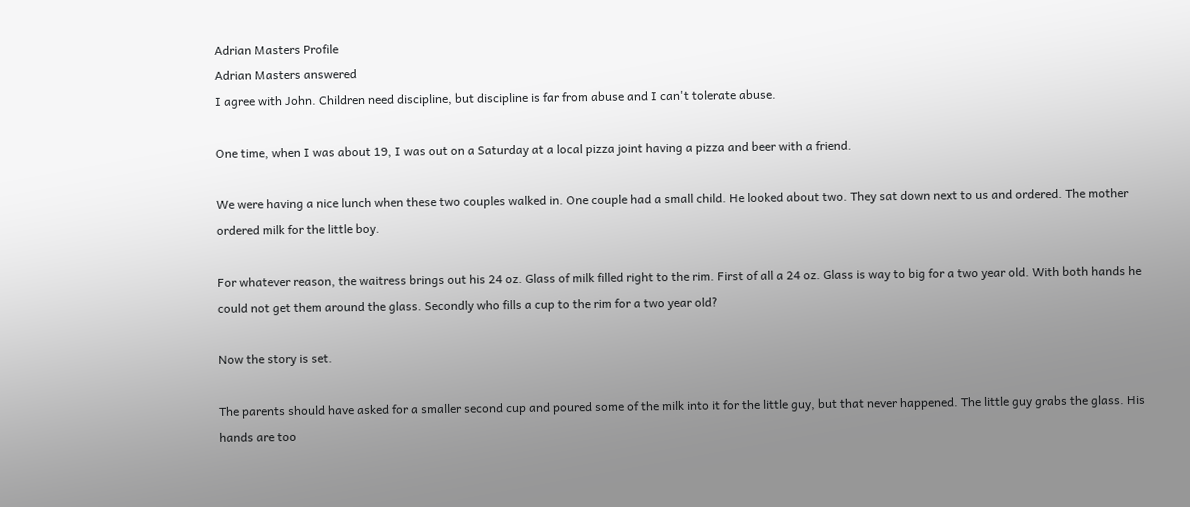Adrian Masters Profile
Adrian Masters answered
I agree with John. Children need discipline, but discipline is far from abuse and I can't tolerate abuse.

One time, when I was about 19, I was out on a Saturday at a local pizza joint having a pizza and beer with a friend.

We were having a nice lunch when these two couples walked in. One couple had a small child. He looked about two. They sat down next to us and ordered. The mother ordered milk for the little boy.

For whatever reason, the waitress brings out his 24 oz. Glass of milk filled right to the rim. First of all a 24 oz. Glass is way to big for a two year old. With both hands he could not get them around the glass. Secondly who fills a cup to the rim for a two year old?

Now the story is set.

The parents should have asked for a smaller second cup and poured some of the milk into it for the little guy, but that never happened. The little guy grabs the glass. His hands are too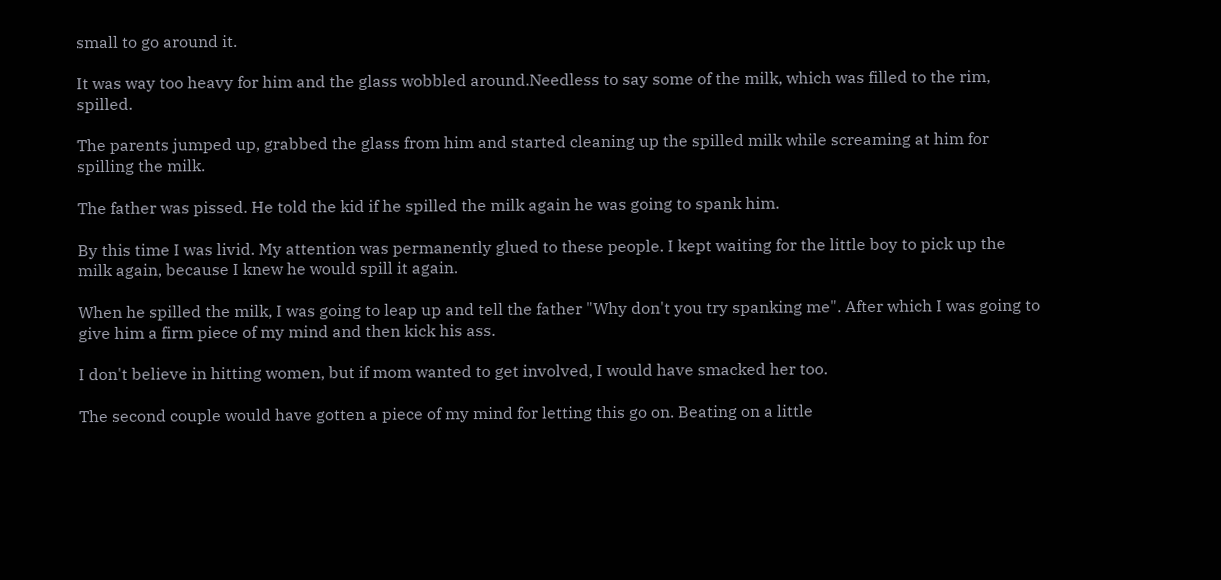small to go around it.

It was way too heavy for him and the glass wobbled around.Needless to say some of the milk, which was filled to the rim, spilled.

The parents jumped up, grabbed the glass from him and started cleaning up the spilled milk while screaming at him for spilling the milk.

The father was pissed. He told the kid if he spilled the milk again he was going to spank him.

By this time I was livid. My attention was permanently glued to these people. I kept waiting for the little boy to pick up the milk again, because I knew he would spill it again.

When he spilled the milk, I was going to leap up and tell the father "Why don't you try spanking me". After which I was going to give him a firm piece of my mind and then kick his ass.

I don't believe in hitting women, but if mom wanted to get involved, I would have smacked her too.

The second couple would have gotten a piece of my mind for letting this go on. Beating on a little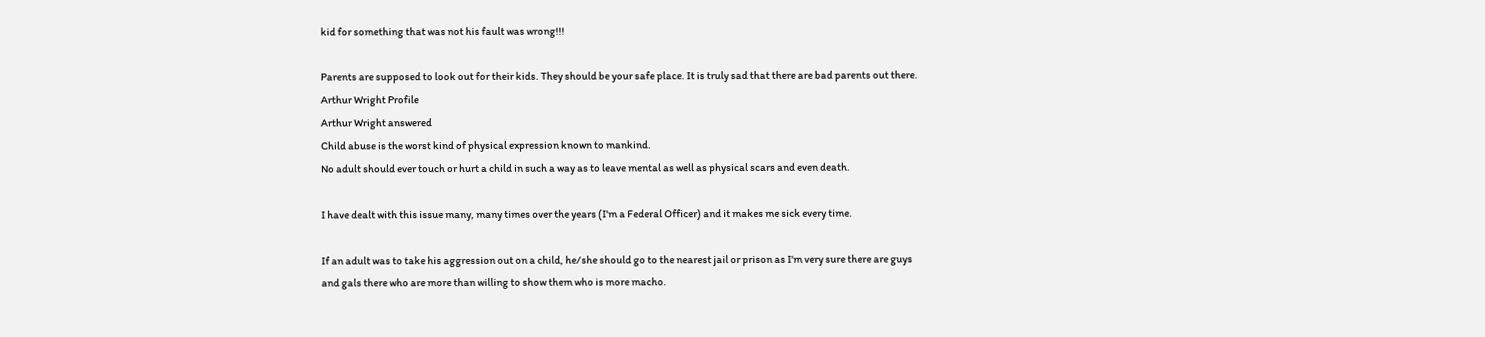kid for something that was not his fault was wrong!!!

Parents are supposed to look out for their kids. They should be your safe place. It is truly sad that there are bad parents out there.
Arthur Wright Profile
Arthur Wright answered
Child abuse is the worst kind of physical expression known to mankind.
No adult should ever touch or hurt a child in such a way as to leave mental as well as physical scars and even death.

I have dealt with this issue many, many times over the years (I'm a Federal Officer) and it makes me sick every time.

If an adult was to take his aggression out on a child, he/she should go to the nearest jail or prison as I'm very sure there are guys and gals there who are more than willing to show them who is more macho.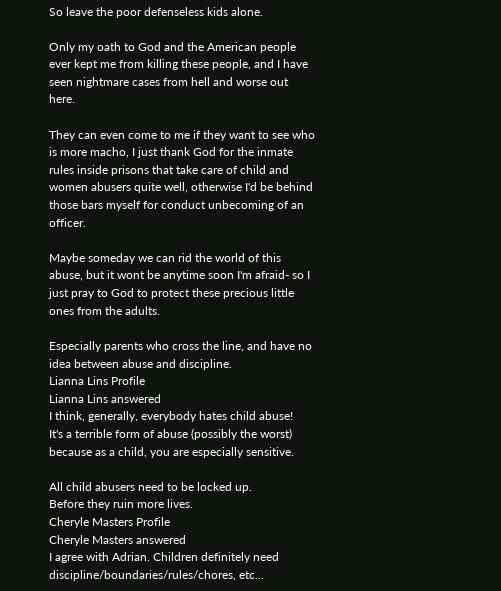So leave the poor defenseless kids alone.

Only my oath to God and the American people ever kept me from killing these people, and I have seen nightmare cases from hell and worse out here.

They can even come to me if they want to see who is more macho, I just thank God for the inmate rules inside prisons that take care of child and women abusers quite well, otherwise I'd be behind those bars myself for conduct unbecoming of an officer.

Maybe someday we can rid the world of this abuse, but it wont be anytime soon I'm afraid- so I just pray to God to protect these precious little ones from the adults.

Especially parents who cross the line, and have no idea between abuse and discipline.
Lianna Lins Profile
Lianna Lins answered
I think, generally, everybody hates child abuse!
It's a terrible form of abuse (possibly the worst) because as a child, you are especially sensitive.

All child abusers need to be locked up.
Before they ruin more lives.
Cheryle Masters Profile
Cheryle Masters answered
I agree with Adrian. Children definitely need discipline/boundaries/rules/chores, etc...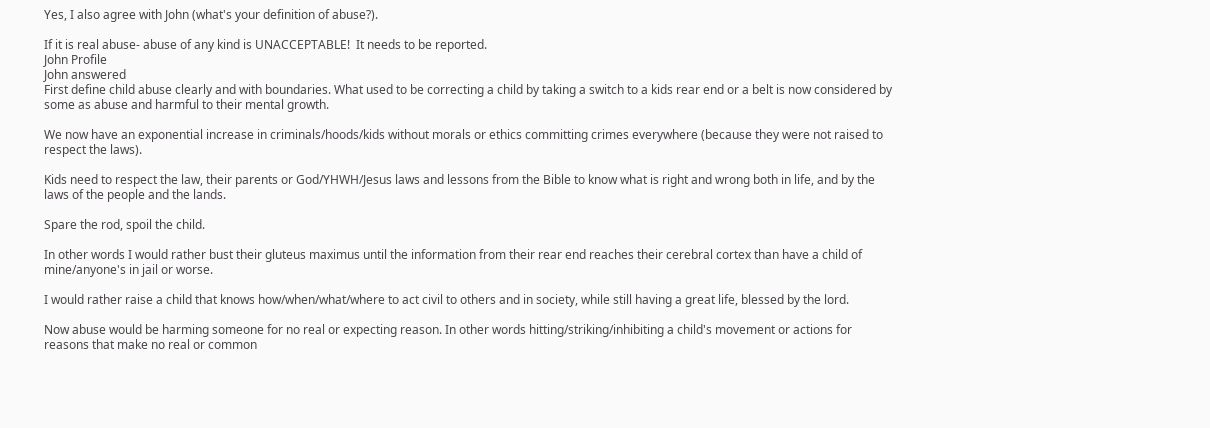Yes, I also agree with John (what's your definition of abuse?).

If it is real abuse- abuse of any kind is UNACCEPTABLE!  It needs to be reported.
John Profile
John answered
First define child abuse clearly and with boundaries. What used to be correcting a child by taking a switch to a kids rear end or a belt is now considered by some as abuse and harmful to their mental growth.

We now have an exponential increase in criminals/hoods/kids without morals or ethics committing crimes everywhere (because they were not raised to respect the laws).

Kids need to respect the law, their parents or God/YHWH/Jesus laws and lessons from the Bible to know what is right and wrong both in life, and by the laws of the people and the lands.

Spare the rod, spoil the child.

In other words I would rather bust their gluteus maximus until the information from their rear end reaches their cerebral cortex than have a child of mine/anyone's in jail or worse.

I would rather raise a child that knows how/when/what/where to act civil to others and in society, while still having a great life, blessed by the lord.

Now abuse would be harming someone for no real or expecting reason. In other words hitting/striking/inhibiting a child's movement or actions for reasons that make no real or common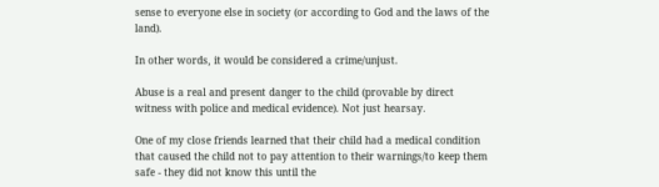sense to everyone else in society (or according to God and the laws of the land).

In other words, it would be considered a crime/unjust.

Abuse is a real and present danger to the child (provable by direct witness with police and medical evidence). Not just hearsay.

One of my close friends learned that their child had a medical condition that caused the child not to pay attention to their warnings/to keep them safe - they did not know this until the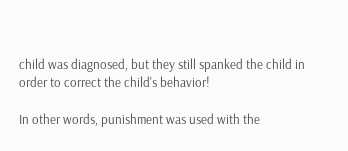child was diagnosed, but they still spanked the child in order to correct the child's behavior!

In other words, punishment was used with the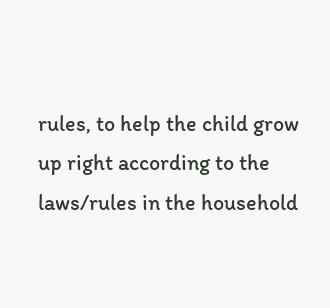rules, to help the child grow up right according to the laws/rules in the household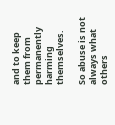and to keep them from permanently harming themselves.

So abuse is not always what others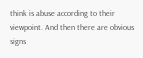think is abuse according to their viewpoint. And then there are obvious signs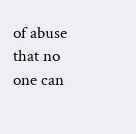of abuse that no one can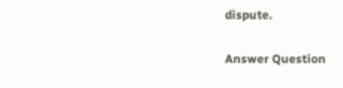dispute.

Answer Question